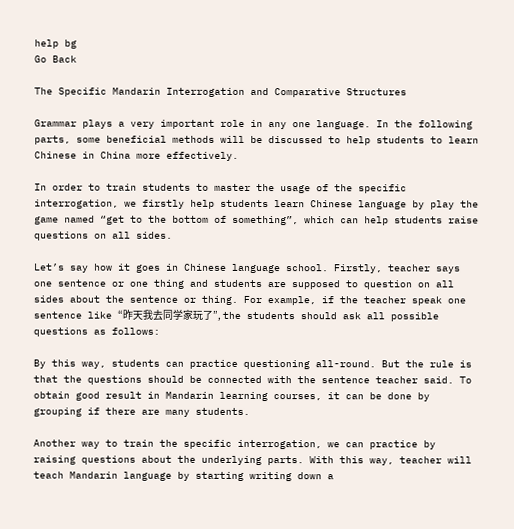help bg
Go Back

The Specific Mandarin Interrogation and Comparative Structures

Grammar plays a very important role in any one language. In the following parts, some beneficial methods will be discussed to help students to learn Chinese in China more effectively.

In order to train students to master the usage of the specific interrogation, we firstly help students learn Chinese language by play the game named “get to the bottom of something”, which can help students raise questions on all sides.

Let’s say how it goes in Chinese language school. Firstly, teacher says one sentence or one thing and students are supposed to question on all sides about the sentence or thing. For example, if the teacher speak one sentence like “昨天我去同学家玩了”, the students should ask all possible questions as follows:

By this way, students can practice questioning all-round. But the rule is that the questions should be connected with the sentence teacher said. To obtain good result in Mandarin learning courses, it can be done by grouping if there are many students.

Another way to train the specific interrogation, we can practice by raising questions about the underlying parts. With this way, teacher will teach Mandarin language by starting writing down a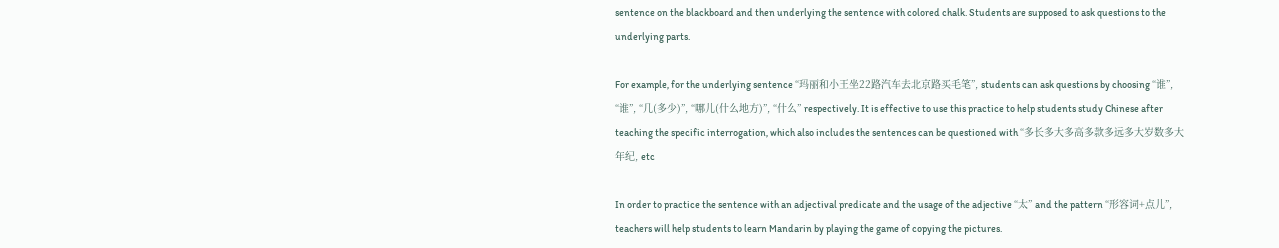sentence on the blackboard and then underlying the sentence with colored chalk. Students are supposed to ask questions to the underlying parts.

For example, for the underlying sentence “玛丽和小王坐22路汽车去北京路买毛笔”, students can ask questions by choosing “谁”, “谁”, “几(多少)”, “哪儿(什么地方)”, “什么” respectively. It is effective to use this practice to help students study Chinese after teaching the specific interrogation, which also includes the sentences can be questioned with “多长多大多高多款多远多大岁数多大年纪, etc

In order to practice the sentence with an adjectival predicate and the usage of the adjective “太” and the pattern “形容词+点儿”, teachers will help students to learn Mandarin by playing the game of copying the pictures.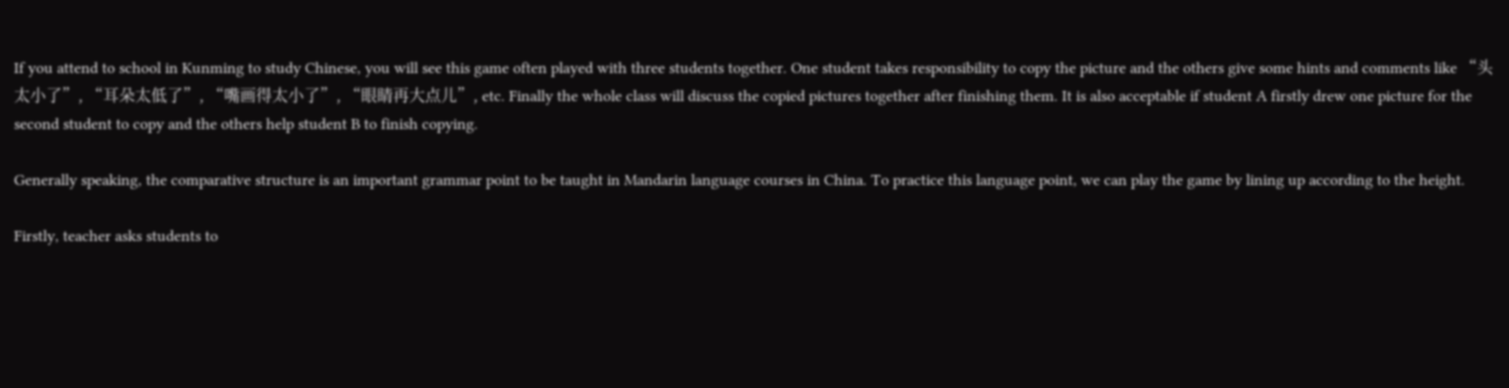If you attend to school in Kunming to study Chinese, you will see this game often played with three students together. One student takes responsibility to copy the picture and the others give some hints and comments like “头太小了”, “耳朵太低了”, “嘴画得太小了”, “眼睛再大点儿”, etc. Finally the whole class will discuss the copied pictures together after finishing them. It is also acceptable if student A firstly drew one picture for the second student to copy and the others help student B to finish copying.

Generally speaking, the comparative structure is an important grammar point to be taught in Mandarin language courses in China. To practice this language point, we can play the game by lining up according to the height.

Firstly, teacher asks students to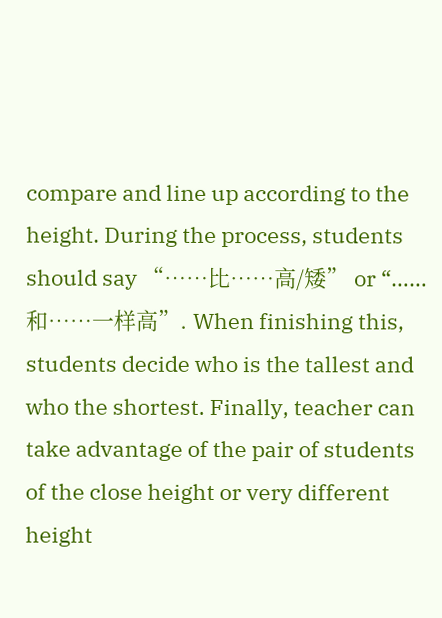compare and line up according to the height. During the process, students should say “……比……高/矮” or “……和……一样高”. When finishing this, students decide who is the tallest and who the shortest. Finally, teacher can take advantage of the pair of students of the close height or very different height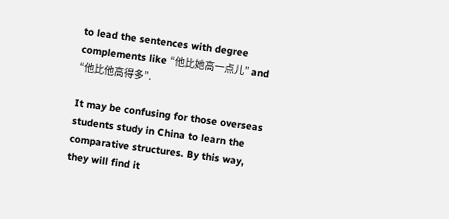to lead the sentences with degree complements like “他比她高一点儿” and “他比他高得多”.

It may be confusing for those overseas students study in China to learn the comparative structures. By this way, they will find it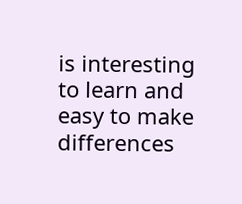is interesting to learn and easy to make differences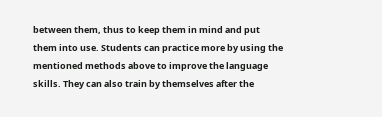between them, thus to keep them in mind and put them into use. Students can practice more by using the mentioned methods above to improve the language skills. They can also train by themselves after the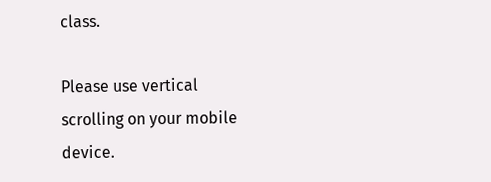class.

Please use vertical scrolling on your mobile device.